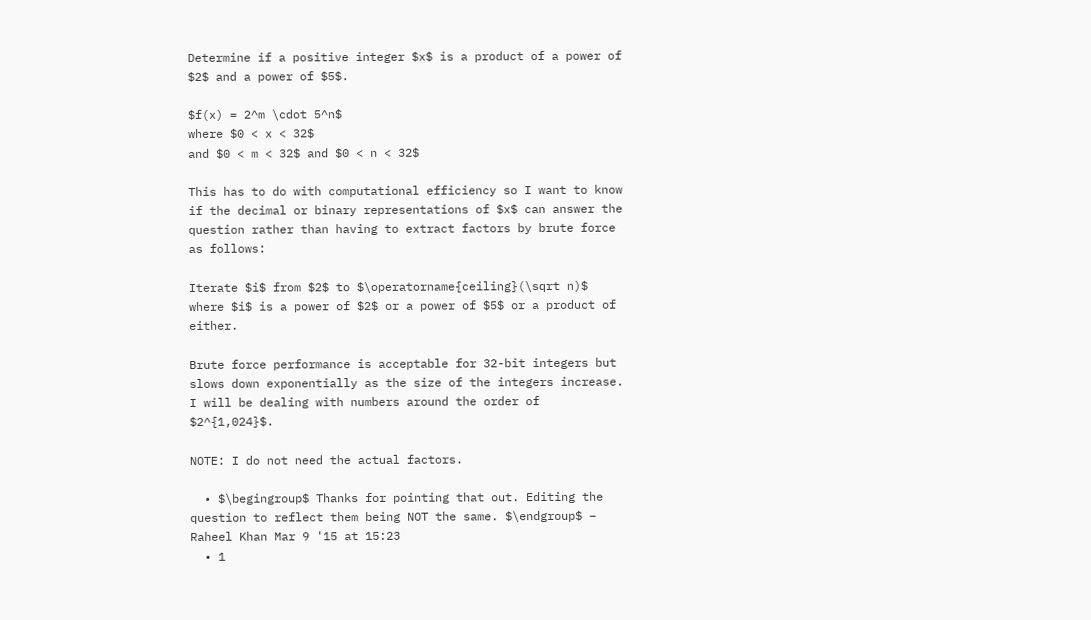Determine if a positive integer $x$ is a product of a power of $2$ and a power of $5$.

$f(x) = 2^m \cdot 5^n$
where $0 < x < 32$
and $0 < m < 32$ and $0 < n < 32$

This has to do with computational efficiency so I want to know if the decimal or binary representations of $x$ can answer the question rather than having to extract factors by brute force as follows:

Iterate $i$ from $2$ to $\operatorname{ceiling}(\sqrt n)$ where $i$ is a power of $2$ or a power of $5$ or a product of either.

Brute force performance is acceptable for 32-bit integers but slows down exponentially as the size of the integers increase. I will be dealing with numbers around the order of $2^{1,024}$.

NOTE: I do not need the actual factors.

  • $\begingroup$ Thanks for pointing that out. Editing the question to reflect them being NOT the same. $\endgroup$ – Raheel Khan Mar 9 '15 at 15:23
  • 1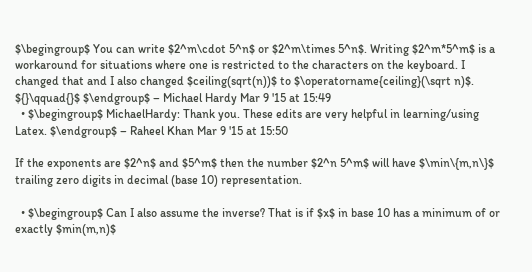$\begingroup$ You can write $2^m\cdot 5^n$ or $2^m\times 5^n$. Writing $2^m*5^m$ is a workaround for situations where one is restricted to the characters on the keyboard. I changed that and I also changed $ceiling(sqrt(n))$ to $\operatorname{ceiling}(\sqrt n)$. ${}\qquad{}$ $\endgroup$ – Michael Hardy Mar 9 '15 at 15:49
  • $\begingroup$ MichaelHardy: Thank you. These edits are very helpful in learning/using Latex. $\endgroup$ – Raheel Khan Mar 9 '15 at 15:50

If the exponents are $2^n$ and $5^m$ then the number $2^n 5^m$ will have $\min\{m,n\}$ trailing zero digits in decimal (base 10) representation.

  • $\begingroup$ Can I also assume the inverse? That is if $x$ in base 10 has a minimum of or exactly $min(m,n)$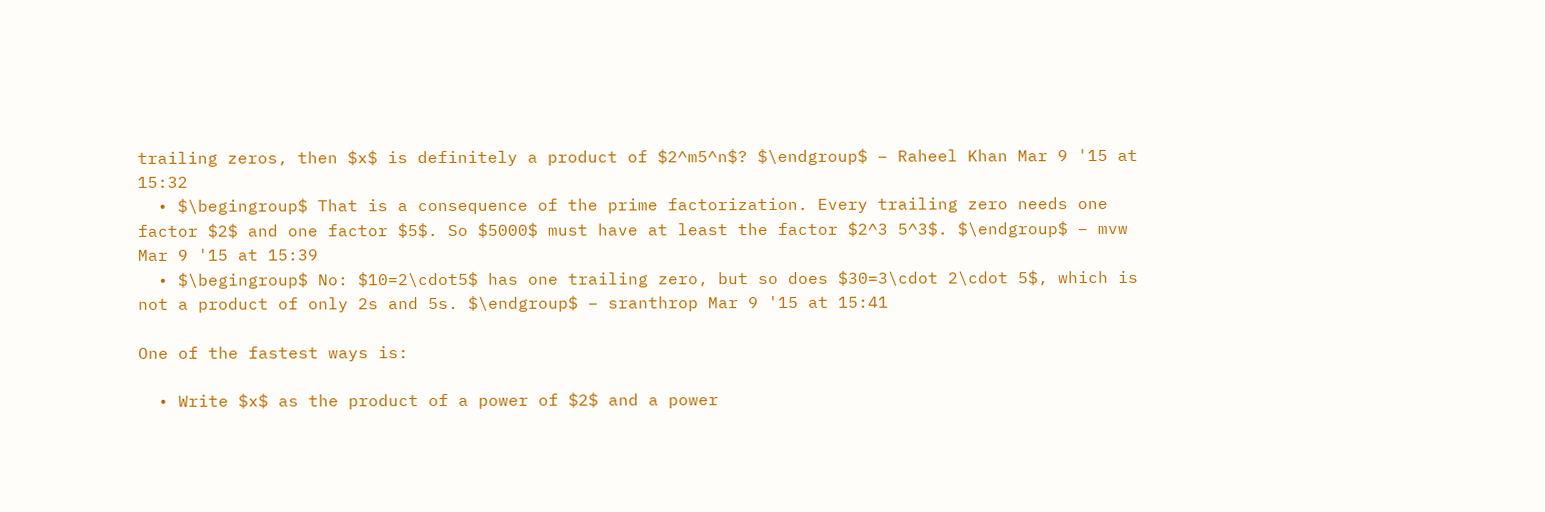trailing zeros, then $x$ is definitely a product of $2^m5^n$? $\endgroup$ – Raheel Khan Mar 9 '15 at 15:32
  • $\begingroup$ That is a consequence of the prime factorization. Every trailing zero needs one factor $2$ and one factor $5$. So $5000$ must have at least the factor $2^3 5^3$. $\endgroup$ – mvw Mar 9 '15 at 15:39
  • $\begingroup$ No: $10=2\cdot5$ has one trailing zero, but so does $30=3\cdot 2\cdot 5$, which is not a product of only 2s and 5s. $\endgroup$ – sranthrop Mar 9 '15 at 15:41

One of the fastest ways is:

  • Write $x$ as the product of a power of $2$ and a power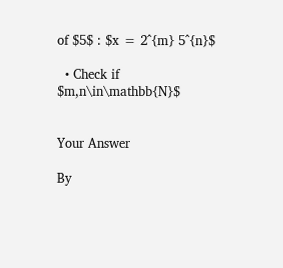of $5$ : $x = 2^{m} 5^{n}$

  • Check if $m,n\in\mathbb{N}$


Your Answer

By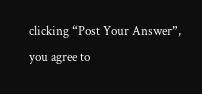clicking “Post Your Answer”, you agree to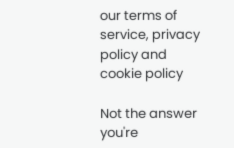our terms of service, privacy policy and cookie policy

Not the answer you're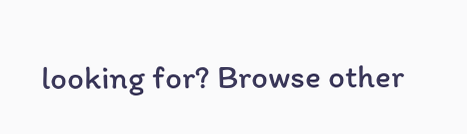looking for? Browse other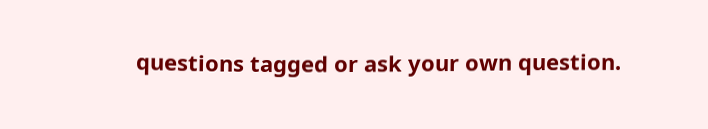questions tagged or ask your own question.